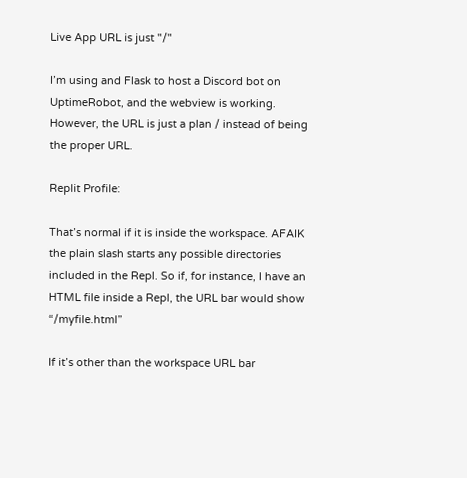Live App URL is just "/"

I’m using and Flask to host a Discord bot on UptimeRobot, and the webview is working. However, the URL is just a plan / instead of being the proper URL.

Replit Profile:

That’s normal if it is inside the workspace. AFAIK the plain slash starts any possible directories included in the Repl. So if, for instance, I have an HTML file inside a Repl, the URL bar would show “/myfile.html”

If it’s other than the workspace URL bar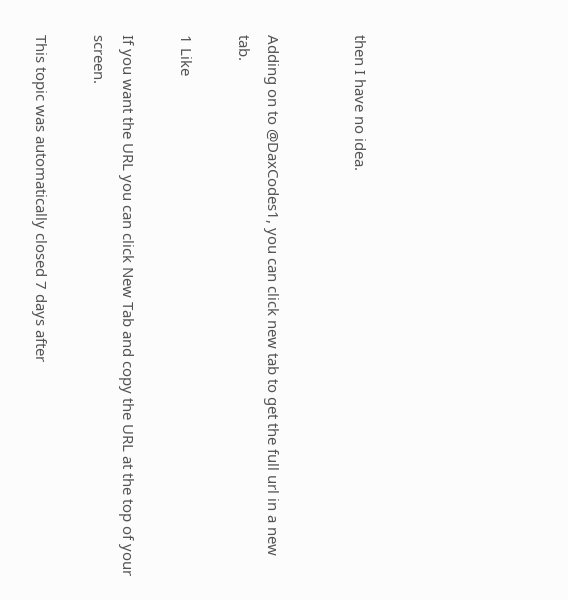then I have no idea.


Adding on to @DaxCodes1, you can click new tab to get the full url in a new tab.

1 Like

If you want the URL you can click New Tab and copy the URL at the top of your screen.

This topic was automatically closed 7 days after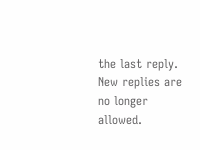the last reply. New replies are no longer allowed.